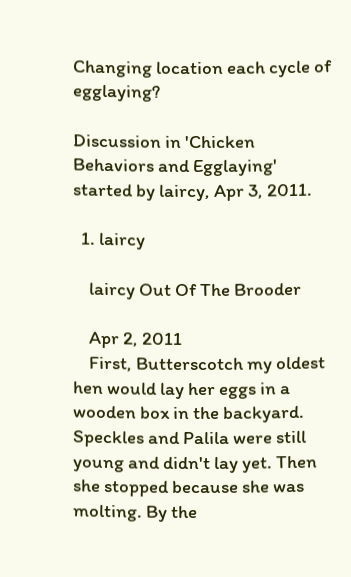Changing location each cycle of egglaying?

Discussion in 'Chicken Behaviors and Egglaying' started by laircy, Apr 3, 2011.

  1. laircy

    laircy Out Of The Brooder

    Apr 2, 2011
    First, Butterscotch my oldest hen would lay her eggs in a wooden box in the backyard. Speckles and Palila were still young and didn't lay yet. Then she stopped because she was molting. By the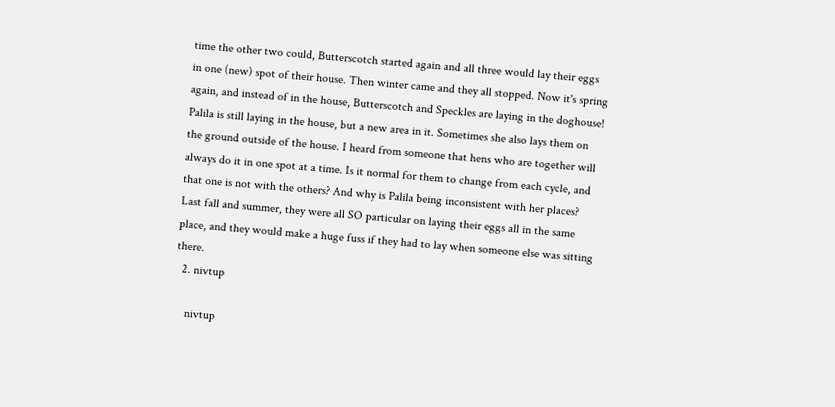time the other two could, Butterscotch started again and all three would lay their eggs in one (new) spot of their house. Then winter came and they all stopped. Now it's spring again, and instead of in the house, Butterscotch and Speckles are laying in the doghouse! Palila is still laying in the house, but a new area in it. Sometimes she also lays them on the ground outside of the house. I heard from someone that hens who are together will always do it in one spot at a time. Is it normal for them to change from each cycle, and that one is not with the others? And why is Palila being inconsistent with her places? Last fall and summer, they were all SO particular on laying their eggs all in the same place, and they would make a huge fuss if they had to lay when someone else was sitting there.
  2. nivtup

    nivtup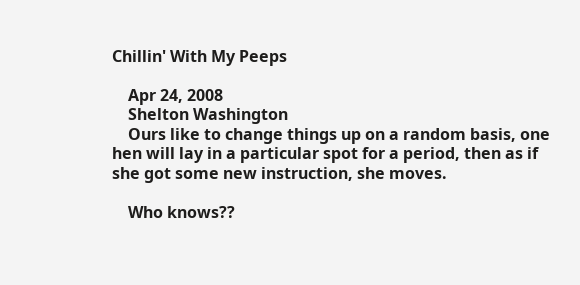Chillin' With My Peeps

    Apr 24, 2008
    Shelton Washington
    Ours like to change things up on a random basis, one hen will lay in a particular spot for a period, then as if she got some new instruction, she moves.

    Who knows??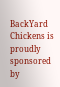BackYard Chickens is proudly sponsored by